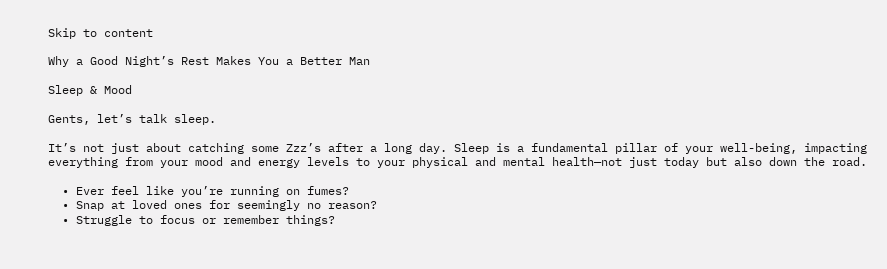Skip to content

Why a Good Night’s Rest Makes You a Better Man

Sleep & Mood

Gents, let’s talk sleep.

It’s not just about catching some Zzz’s after a long day. Sleep is a fundamental pillar of your well-being, impacting everything from your mood and energy levels to your physical and mental health—not just today but also down the road.

  • Ever feel like you’re running on fumes?
  • Snap at loved ones for seemingly no reason?
  • Struggle to focus or remember things?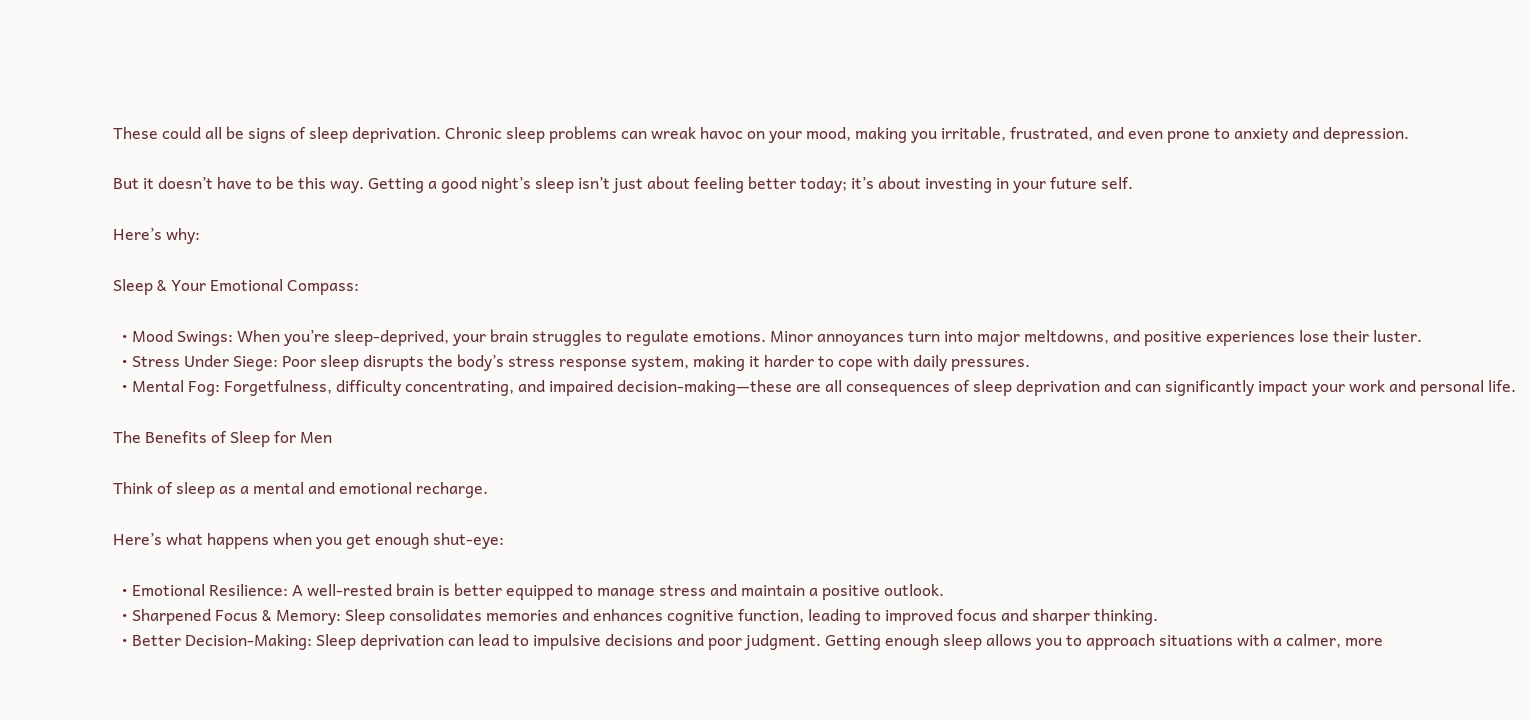These could all be signs of sleep deprivation. Chronic sleep problems can wreak havoc on your mood, making you irritable, frustrated, and even prone to anxiety and depression.

But it doesn’t have to be this way. Getting a good night’s sleep isn’t just about feeling better today; it’s about investing in your future self.

Here’s why:

Sleep & Your Emotional Compass:

  • Mood Swings: When you’re sleep-deprived, your brain struggles to regulate emotions. Minor annoyances turn into major meltdowns, and positive experiences lose their luster.
  • Stress Under Siege: Poor sleep disrupts the body’s stress response system, making it harder to cope with daily pressures.
  • Mental Fog: Forgetfulness, difficulty concentrating, and impaired decision-making—these are all consequences of sleep deprivation and can significantly impact your work and personal life.

The Benefits of Sleep for Men

Think of sleep as a mental and emotional recharge.

Here’s what happens when you get enough shut-eye:

  • Emotional Resilience: A well-rested brain is better equipped to manage stress and maintain a positive outlook.
  • Sharpened Focus & Memory: Sleep consolidates memories and enhances cognitive function, leading to improved focus and sharper thinking.
  • Better Decision-Making: Sleep deprivation can lead to impulsive decisions and poor judgment. Getting enough sleep allows you to approach situations with a calmer, more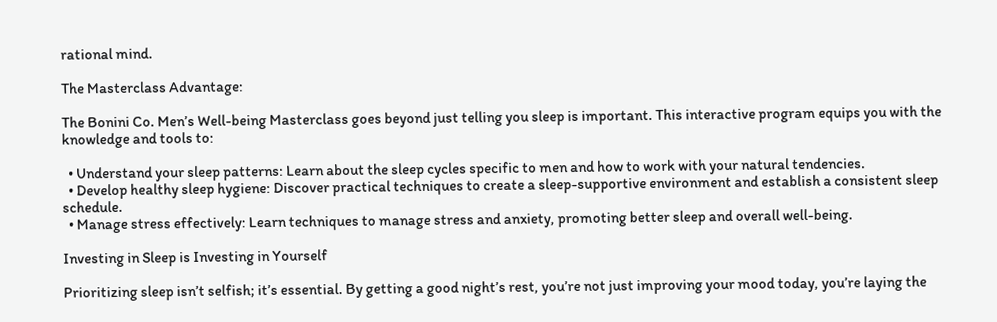rational mind.

The Masterclass Advantage:

The Bonini Co. Men’s Well-being Masterclass goes beyond just telling you sleep is important. This interactive program equips you with the knowledge and tools to:

  • Understand your sleep patterns: Learn about the sleep cycles specific to men and how to work with your natural tendencies.
  • Develop healthy sleep hygiene: Discover practical techniques to create a sleep-supportive environment and establish a consistent sleep schedule.
  • Manage stress effectively: Learn techniques to manage stress and anxiety, promoting better sleep and overall well-being.

Investing in Sleep is Investing in Yourself

Prioritizing sleep isn’t selfish; it’s essential. By getting a good night’s rest, you’re not just improving your mood today, you’re laying the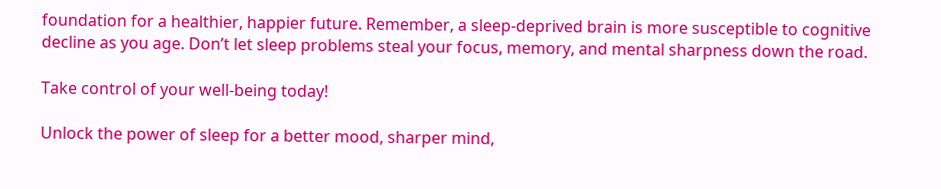foundation for a healthier, happier future. Remember, a sleep-deprived brain is more susceptible to cognitive decline as you age. Don’t let sleep problems steal your focus, memory, and mental sharpness down the road.

Take control of your well-being today!

Unlock the power of sleep for a better mood, sharper mind,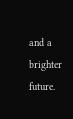and a brighter future.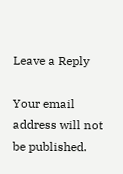Leave a Reply

Your email address will not be published.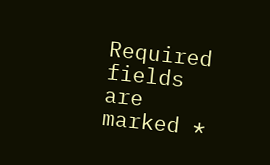Required fields are marked *